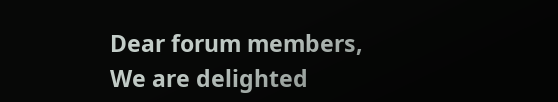Dear forum members,
We are delighted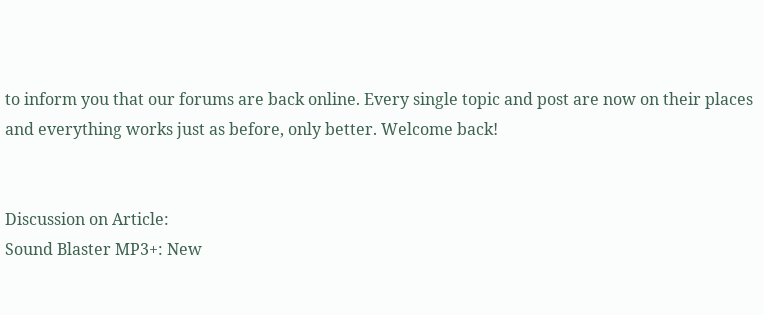to inform you that our forums are back online. Every single topic and post are now on their places and everything works just as before, only better. Welcome back!


Discussion on Article:
Sound Blaster MP3+: New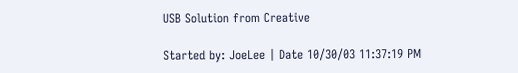USB Solution from Creative

Started by: JoeLee | Date 10/30/03 11:37:19 PM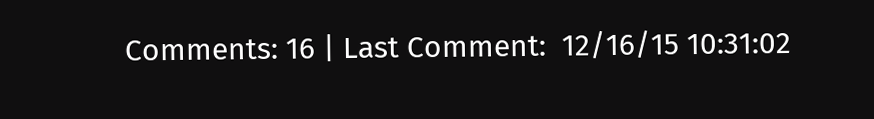Comments: 16 | Last Comment:  12/16/15 10:31:02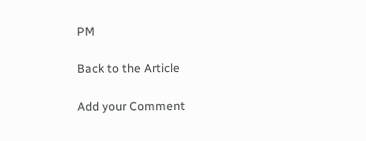PM

Back to the Article

Add your Comment